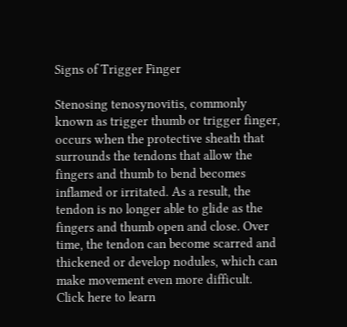Signs of Trigger Finger

Stenosing tenosynovitis, commonly known as trigger thumb or trigger finger, occurs when the protective sheath that surrounds the tendons that allow the fingers and thumb to bend becomes inflamed or irritated. As a result, the tendon is no longer able to glide as the fingers and thumb open and close. Over time, the tendon can become scarred and thickened or develop nodules, which can make movement even more difficult. Click here to learn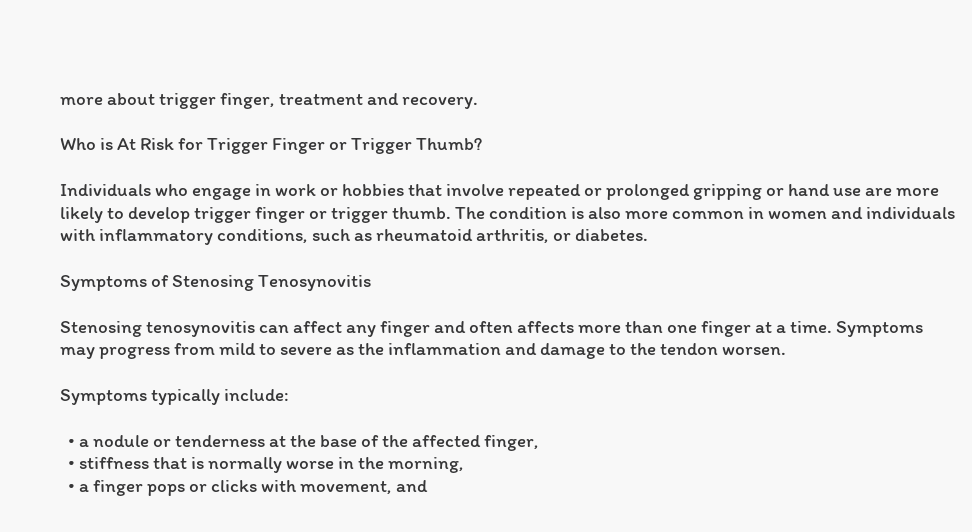more about trigger finger, treatment and recovery.

Who is At Risk for Trigger Finger or Trigger Thumb?

Individuals who engage in work or hobbies that involve repeated or prolonged gripping or hand use are more likely to develop trigger finger or trigger thumb. The condition is also more common in women and individuals with inflammatory conditions, such as rheumatoid arthritis, or diabetes.

Symptoms of Stenosing Tenosynovitis

Stenosing tenosynovitis can affect any finger and often affects more than one finger at a time. Symptoms may progress from mild to severe as the inflammation and damage to the tendon worsen.

Symptoms typically include:

  • a nodule or tenderness at the base of the affected finger,
  • stiffness that is normally worse in the morning,
  • a finger pops or clicks with movement, and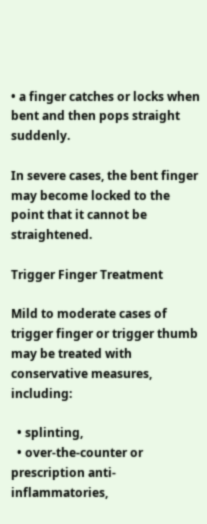• a finger catches or locks when bent and then pops straight suddenly.

In severe cases, the bent finger may become locked to the point that it cannot be straightened.

Trigger Finger Treatment

Mild to moderate cases of trigger finger or trigger thumb may be treated with conservative measures, including:

  • splinting,
  • over-the-counter or prescription anti-inflammatories,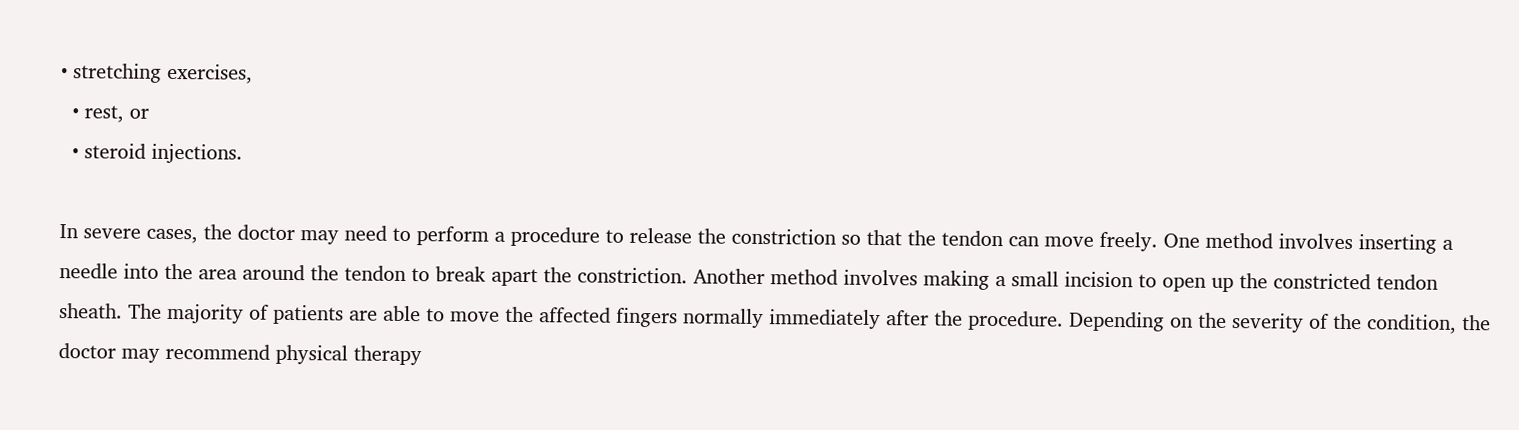• stretching exercises,
  • rest, or
  • steroid injections.

In severe cases, the doctor may need to perform a procedure to release the constriction so that the tendon can move freely. One method involves inserting a needle into the area around the tendon to break apart the constriction. Another method involves making a small incision to open up the constricted tendon sheath. The majority of patients are able to move the affected fingers normally immediately after the procedure. Depending on the severity of the condition, the doctor may recommend physical therapy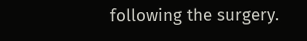following the surgery.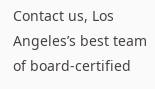Contact us, Los Angeles’s best team of board-certified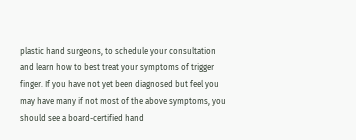plastic hand surgeons, to schedule your consultation and learn how to best treat your symptoms of trigger finger. If you have not yet been diagnosed but feel you may have many if not most of the above symptoms, you should see a board-certified hand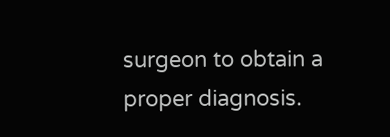surgeon to obtain a proper diagnosis.